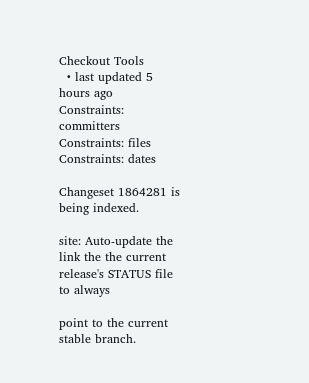Checkout Tools
  • last updated 5 hours ago
Constraints: committers
Constraints: files
Constraints: dates

Changeset 1864281 is being indexed.

site: Auto-update the link the the current release's STATUS file to always

point to the current stable branch.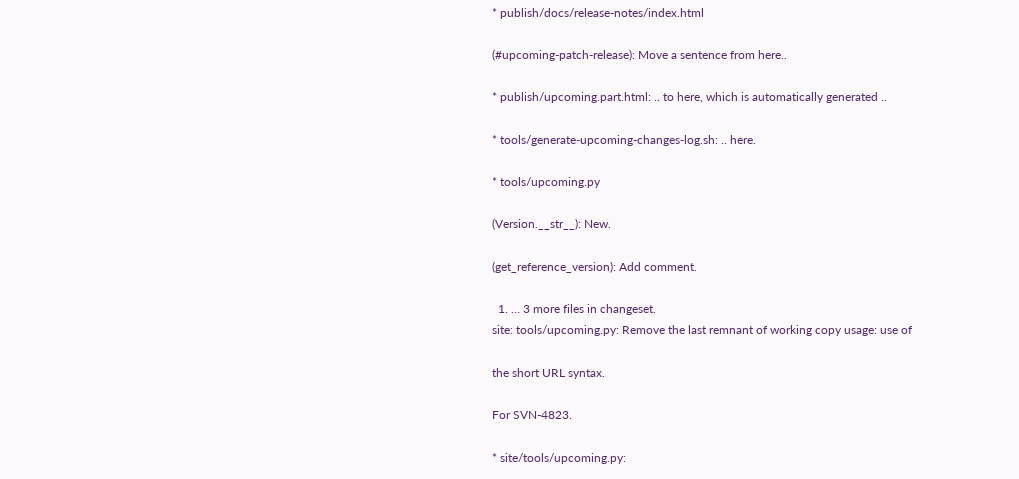* publish/docs/release-notes/index.html

(#upcoming-patch-release): Move a sentence from here..

* publish/upcoming.part.html: .. to here, which is automatically generated ..

* tools/generate-upcoming-changes-log.sh: .. here.

* tools/upcoming.py

(Version.__str__): New.

(get_reference_version): Add comment.

  1. … 3 more files in changeset.
site: tools/upcoming.py: Remove the last remnant of working copy usage: use of

the short URL syntax.

For SVN-4823.

* site/tools/upcoming.py: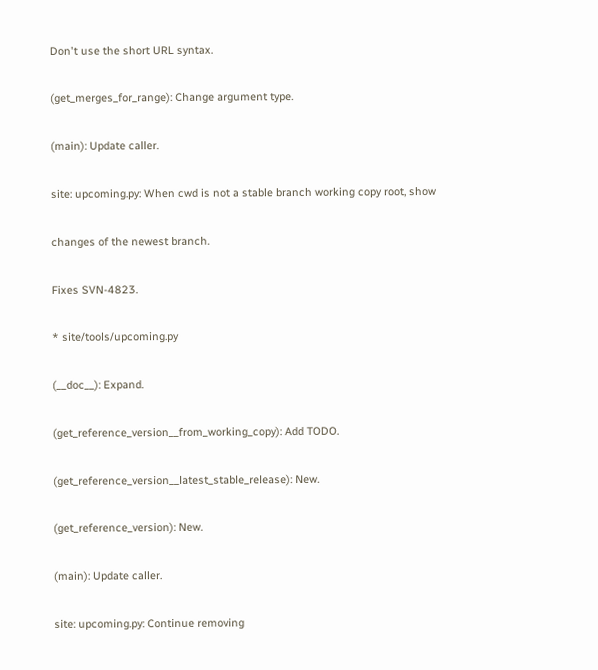Don't use the short URL syntax.

(get_merges_for_range): Change argument type.

(main): Update caller.

site: upcoming.py: When cwd is not a stable branch working copy root, show

changes of the newest branch.

Fixes SVN-4823.

* site/tools/upcoming.py

(__doc__): Expand.

(get_reference_version__from_working_copy): Add TODO.

(get_reference_version__latest_stable_release): New.

(get_reference_version): New.

(main): Update caller.

site: upcoming.py: Continue removing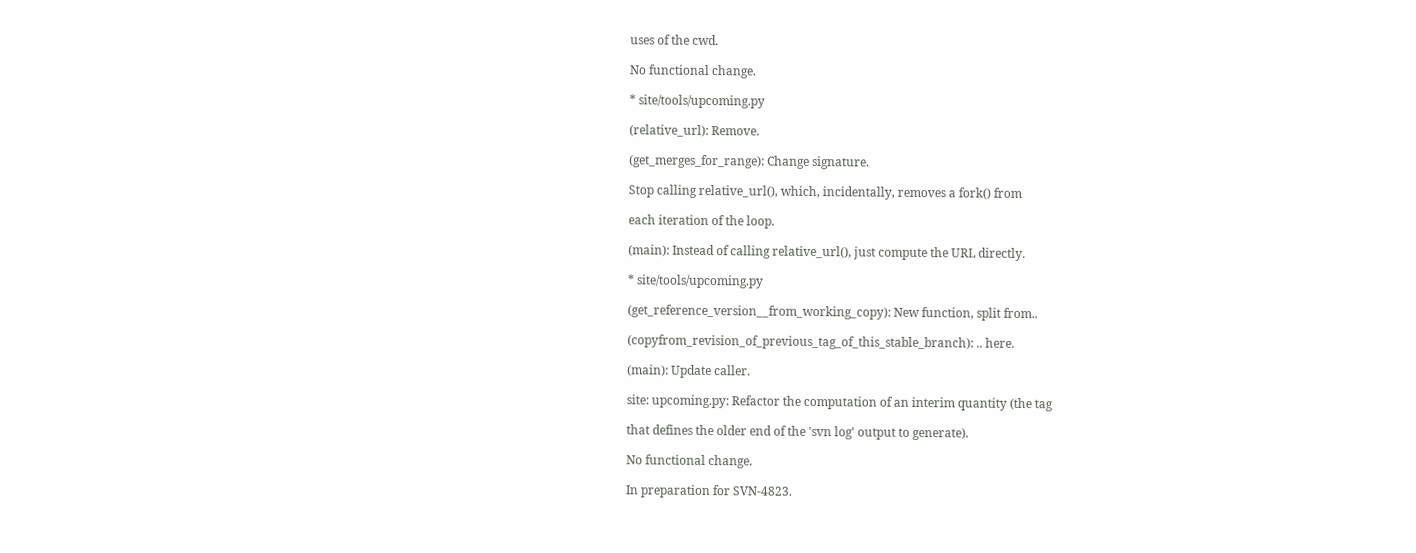uses of the cwd.

No functional change.

* site/tools/upcoming.py

(relative_url): Remove.

(get_merges_for_range): Change signature.

Stop calling relative_url(), which, incidentally, removes a fork() from

each iteration of the loop.

(main): Instead of calling relative_url(), just compute the URL directly.

* site/tools/upcoming.py

(get_reference_version__from_working_copy): New function, split from..

(copyfrom_revision_of_previous_tag_of_this_stable_branch): .. here.

(main): Update caller.

site: upcoming.py: Refactor the computation of an interim quantity (the tag

that defines the older end of the 'svn log' output to generate).

No functional change.

In preparation for SVN-4823.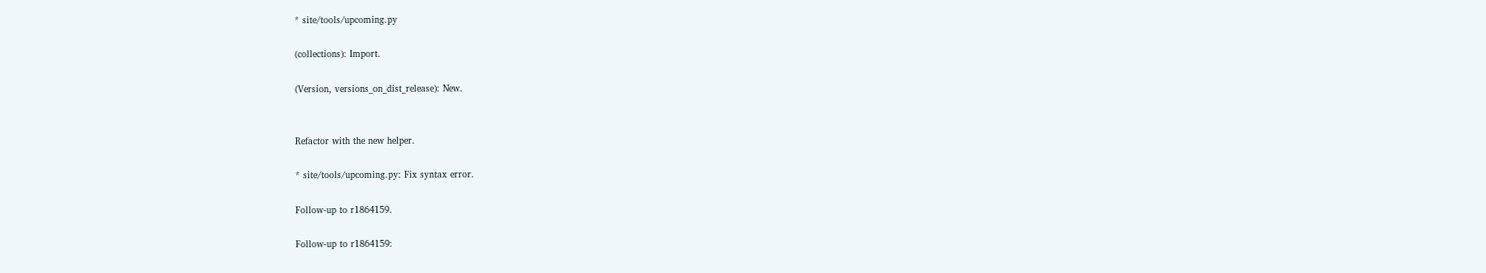* site/tools/upcoming.py

(collections): Import.

(Version, versions_on_dist_release): New.


Refactor with the new helper.

* site/tools/upcoming.py: Fix syntax error.

Follow-up to r1864159.

Follow-up to r1864159: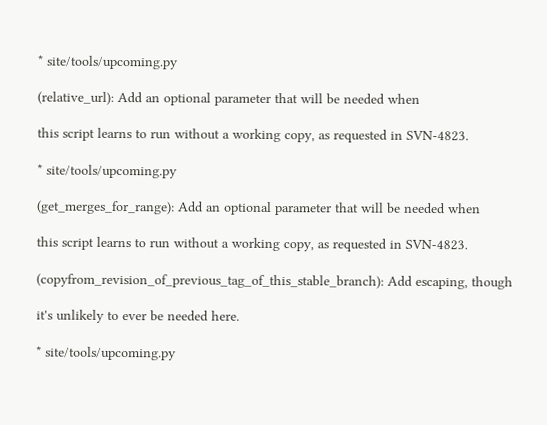* site/tools/upcoming.py

(relative_url): Add an optional parameter that will be needed when

this script learns to run without a working copy, as requested in SVN-4823.

* site/tools/upcoming.py

(get_merges_for_range): Add an optional parameter that will be needed when

this script learns to run without a working copy, as requested in SVN-4823.

(copyfrom_revision_of_previous_tag_of_this_stable_branch): Add escaping, though

it's unlikely to ever be needed here.

* site/tools/upcoming.py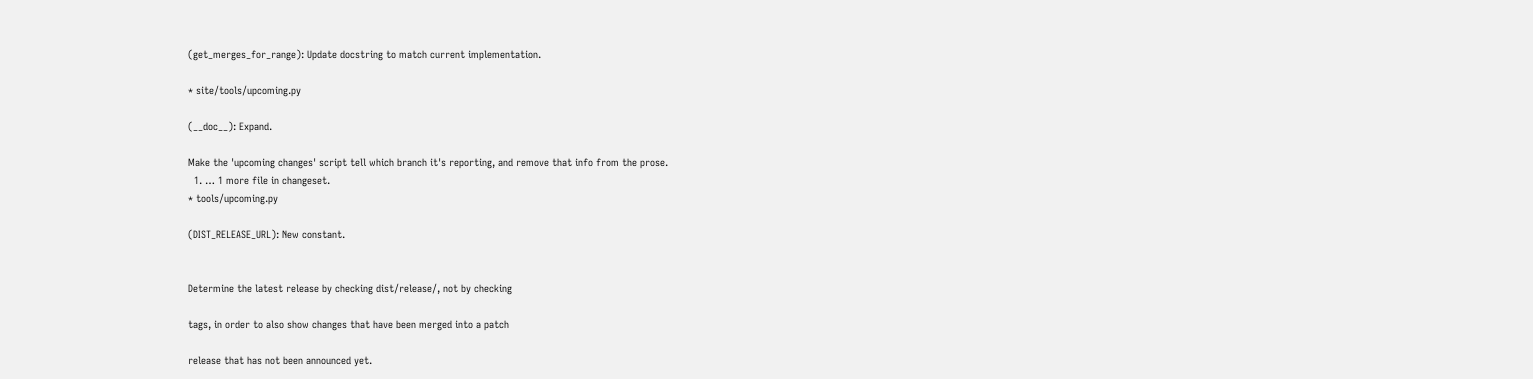(get_merges_for_range): Update docstring to match current implementation.

* site/tools/upcoming.py

(__doc__): Expand.

Make the 'upcoming changes' script tell which branch it's reporting, and remove that info from the prose.
  1. … 1 more file in changeset.
* tools/upcoming.py

(DIST_RELEASE_URL): New constant.


Determine the latest release by checking dist/release/, not by checking

tags, in order to also show changes that have been merged into a patch

release that has not been announced yet.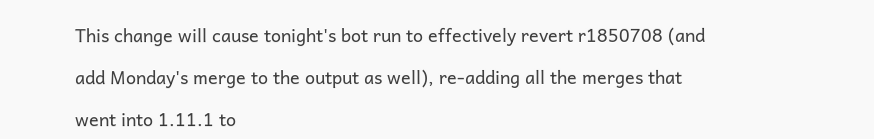This change will cause tonight's bot run to effectively revert r1850708 (and

add Monday's merge to the output as well), re-adding all the merges that

went into 1.11.1 to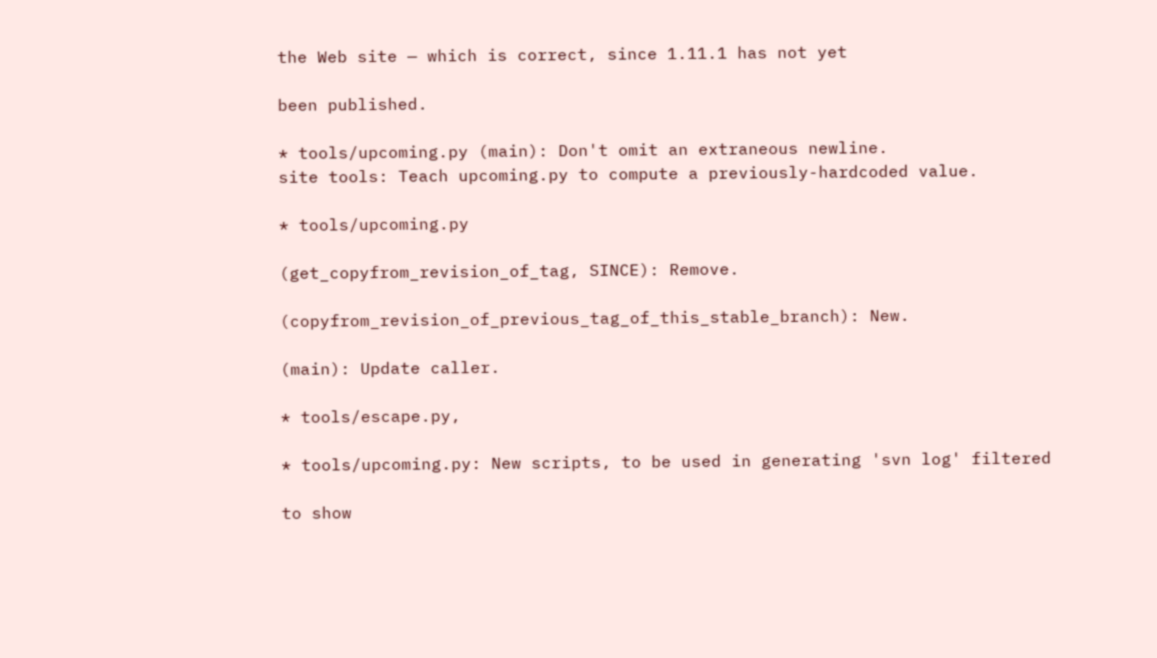the Web site — which is correct, since 1.11.1 has not yet

been published.

* tools/upcoming.py (main): Don't omit an extraneous newline.
site tools: Teach upcoming.py to compute a previously-hardcoded value.

* tools/upcoming.py

(get_copyfrom_revision_of_tag, SINCE): Remove.

(copyfrom_revision_of_previous_tag_of_this_stable_branch): New.

(main): Update caller.

* tools/escape.py,

* tools/upcoming.py: New scripts, to be used in generating 'svn log' filtered

to show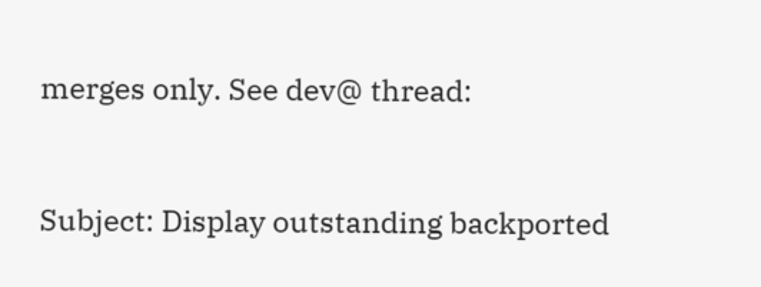merges only. See dev@ thread:



Subject: Display outstanding backported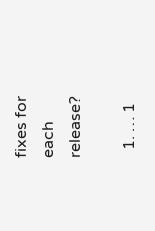fixes for each release?

  1. … 1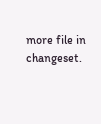more file in changeset.